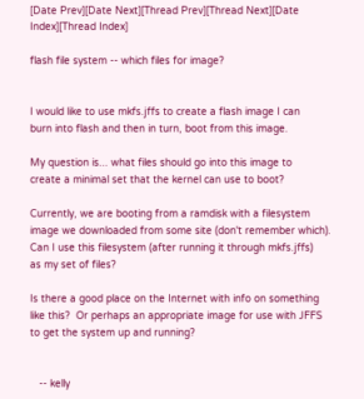[Date Prev][Date Next][Thread Prev][Thread Next][Date Index][Thread Index]

flash file system -- which files for image?


I would like to use mkfs.jffs to create a flash image I can
burn into flash and then in turn, boot from this image.

My question is... what files should go into this image to
create a minimal set that the kernel can use to boot?

Currently, we are booting from a ramdisk with a filesystem
image we downloaded from some site (don't remember which).
Can I use this filesystem (after running it through mkfs.jffs)
as my set of files?

Is there a good place on the Internet with info on something
like this?  Or perhaps an appropriate image for use with JFFS
to get the system up and running?


   -- kelly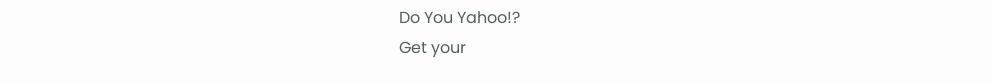Do You Yahoo!?
Get your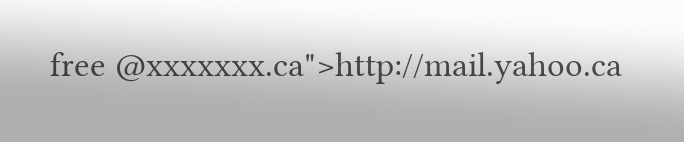free @xxxxxxx.ca">http://mail.yahoo.ca